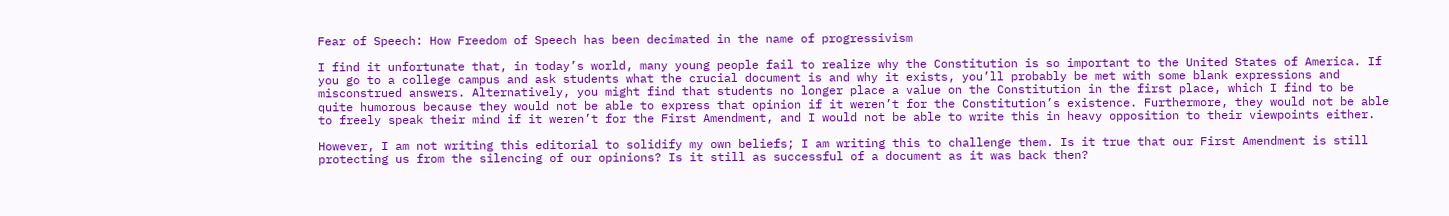Fear of Speech: How Freedom of Speech has been decimated in the name of progressivism

I find it unfortunate that, in today’s world, many young people fail to realize why the Constitution is so important to the United States of America. If you go to a college campus and ask students what the crucial document is and why it exists, you’ll probably be met with some blank expressions and misconstrued answers. Alternatively, you might find that students no longer place a value on the Constitution in the first place, which I find to be quite humorous because they would not be able to express that opinion if it weren’t for the Constitution’s existence. Furthermore, they would not be able to freely speak their mind if it weren’t for the First Amendment, and I would not be able to write this in heavy opposition to their viewpoints either.

However, I am not writing this editorial to solidify my own beliefs; I am writing this to challenge them. Is it true that our First Amendment is still protecting us from the silencing of our opinions? Is it still as successful of a document as it was back then?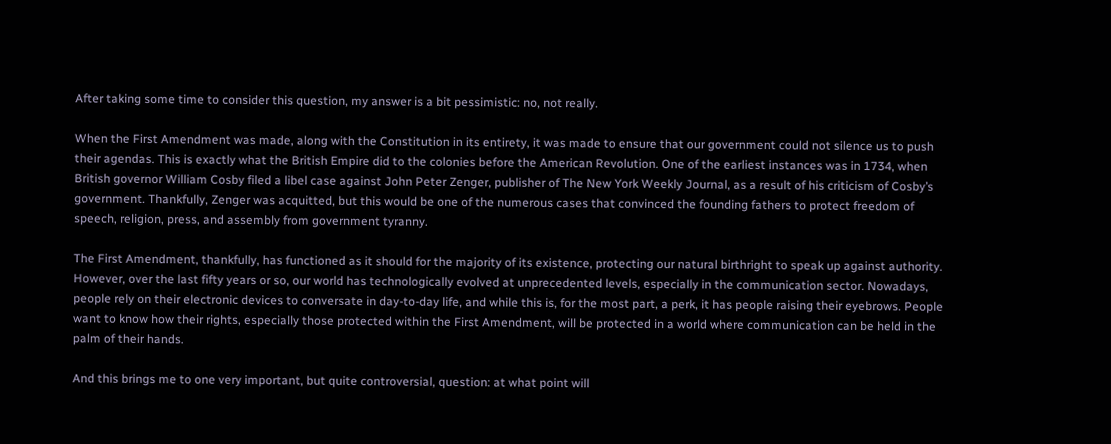After taking some time to consider this question, my answer is a bit pessimistic: no, not really.

When the First Amendment was made, along with the Constitution in its entirety, it was made to ensure that our government could not silence us to push their agendas. This is exactly what the British Empire did to the colonies before the American Revolution. One of the earliest instances was in 1734, when British governor William Cosby filed a libel case against John Peter Zenger, publisher of The New York Weekly Journal, as a result of his criticism of Cosby’s government. Thankfully, Zenger was acquitted, but this would be one of the numerous cases that convinced the founding fathers to protect freedom of speech, religion, press, and assembly from government tyranny.

The First Amendment, thankfully, has functioned as it should for the majority of its existence, protecting our natural birthright to speak up against authority. However, over the last fifty years or so, our world has technologically evolved at unprecedented levels, especially in the communication sector. Nowadays, people rely on their electronic devices to conversate in day-to-day life, and while this is, for the most part, a perk, it has people raising their eyebrows. People want to know how their rights, especially those protected within the First Amendment, will be protected in a world where communication can be held in the palm of their hands.

And this brings me to one very important, but quite controversial, question: at what point will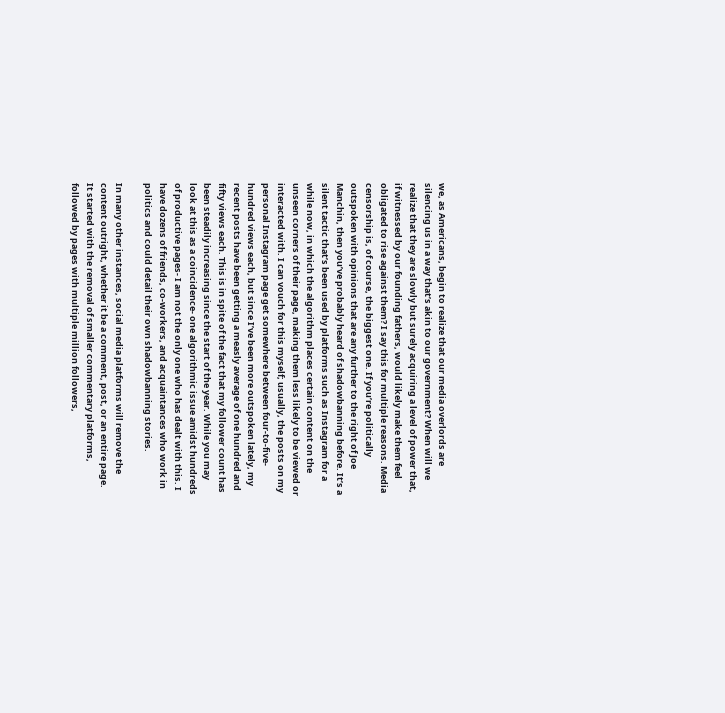we, as Americans, begin to realize that our media overlords are silencing us in a way that’s akin to our government? When will we realize that they are slowly but surely acquiring a level of power that, if witnessed by our founding fathers, would likely make them feel obligated to rise against them? I say this for multiple reasons. Media censorship is, of course, the biggest one. If you’re politically outspoken with opinions that are any further to the right of Joe Manchin, then you’ve probably heard of shadowbanning before. It’s a silent tactic that’s been used by platforms such as Instagram for a while now, in which the algorithm places certain content on the unseen corners of their page, making them less likely to be viewed or interacted with. I can vouch for this myself; usually, the posts on my personal Instagram page get somewhere between four-to-five-hundred views each, but since I’ve been more outspoken lately, my recent posts have been getting a measly average of one hundred and fifty views each. This is in spite of the fact that my follower count has been steadily increasing since the start of the year. While you may look at this as a coincidence- one algorithmic issue amidst hundreds of productive pages- I am not the only one who has dealt with this. I have dozens of friends, co-workers, and acquaintances who work in politics and could detail their own shadowbanning stories.

In many other instances, social media platforms will remove the content outright, whether it be a comment, post, or an entire page. It started with the removal of smaller commentary platforms, followed by pages with multiple million followers,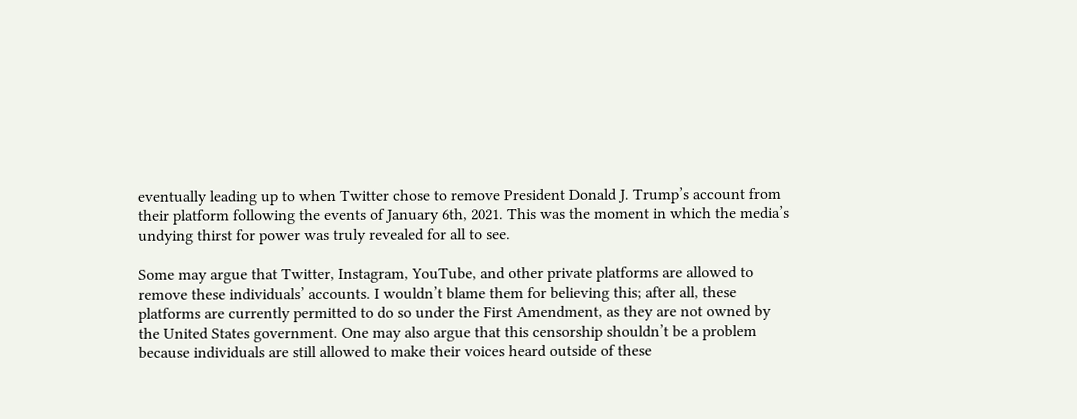eventually leading up to when Twitter chose to remove President Donald J. Trump’s account from their platform following the events of January 6th, 2021. This was the moment in which the media’s undying thirst for power was truly revealed for all to see.

Some may argue that Twitter, Instagram, YouTube, and other private platforms are allowed to remove these individuals’ accounts. I wouldn’t blame them for believing this; after all, these platforms are currently permitted to do so under the First Amendment, as they are not owned by the United States government. One may also argue that this censorship shouldn’t be a problem because individuals are still allowed to make their voices heard outside of these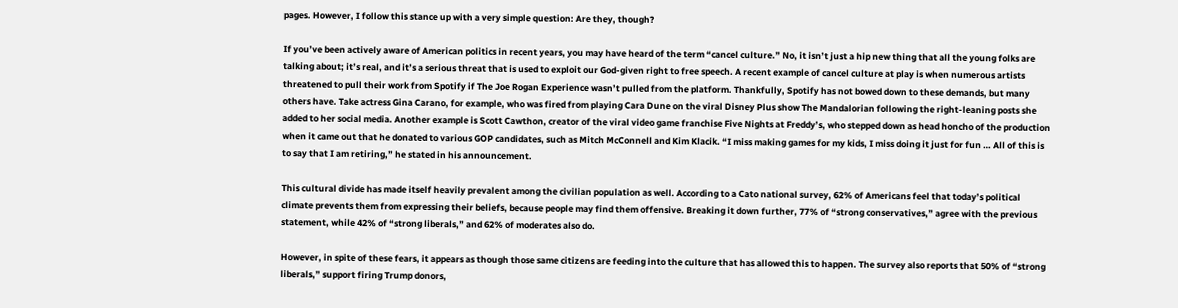pages. However, I follow this stance up with a very simple question: Are they, though?

If you’ve been actively aware of American politics in recent years, you may have heard of the term “cancel culture.” No, it isn’t just a hip new thing that all the young folks are talking about; it’s real, and it’s a serious threat that is used to exploit our God-given right to free speech. A recent example of cancel culture at play is when numerous artists threatened to pull their work from Spotify if The Joe Rogan Experience wasn’t pulled from the platform. Thankfully, Spotify has not bowed down to these demands, but many others have. Take actress Gina Carano, for example, who was fired from playing Cara Dune on the viral Disney Plus show The Mandalorian following the right-leaning posts she added to her social media. Another example is Scott Cawthon, creator of the viral video game franchise Five Nights at Freddy’s, who stepped down as head honcho of the production when it came out that he donated to various GOP candidates, such as Mitch McConnell and Kim Klacik. “I miss making games for my kids, I miss doing it just for fun … All of this is to say that I am retiring,” he stated in his announcement.

This cultural divide has made itself heavily prevalent among the civilian population as well. According to a Cato national survey, 62% of Americans feel that today’s political climate prevents them from expressing their beliefs, because people may find them offensive. Breaking it down further, 77% of “strong conservatives,” agree with the previous statement, while 42% of “strong liberals,” and 62% of moderates also do.

However, in spite of these fears, it appears as though those same citizens are feeding into the culture that has allowed this to happen. The survey also reports that 50% of “strong liberals,” support firing Trump donors,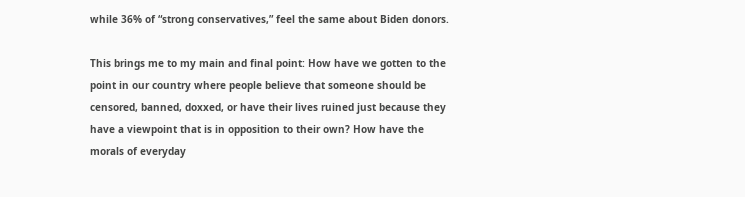while 36% of “strong conservatives,” feel the same about Biden donors.

This brings me to my main and final point: How have we gotten to the point in our country where people believe that someone should be censored, banned, doxxed, or have their lives ruined just because they have a viewpoint that is in opposition to their own? How have the morals of everyday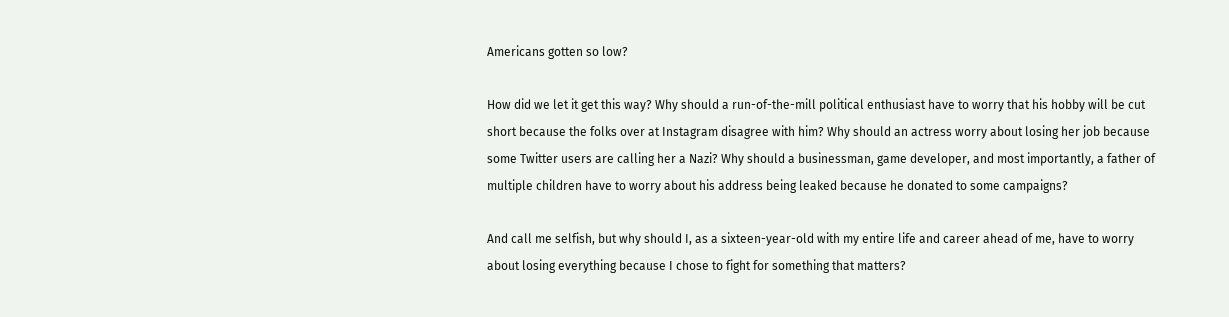Americans gotten so low?

How did we let it get this way? Why should a run-of-the-mill political enthusiast have to worry that his hobby will be cut short because the folks over at Instagram disagree with him? Why should an actress worry about losing her job because some Twitter users are calling her a Nazi? Why should a businessman, game developer, and most importantly, a father of multiple children have to worry about his address being leaked because he donated to some campaigns?

And call me selfish, but why should I, as a sixteen-year-old with my entire life and career ahead of me, have to worry about losing everything because I chose to fight for something that matters?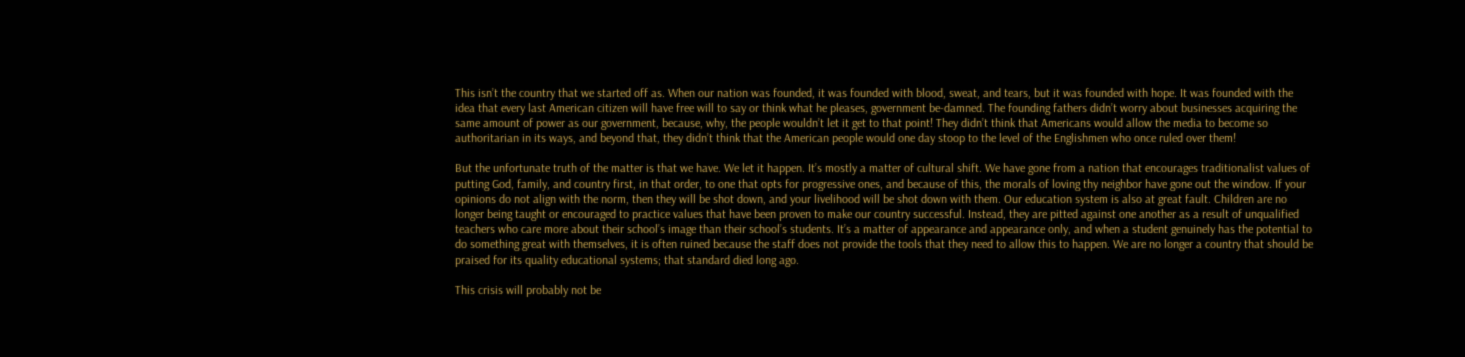This isn’t the country that we started off as. When our nation was founded, it was founded with blood, sweat, and tears, but it was founded with hope. It was founded with the idea that every last American citizen will have free will to say or think what he pleases, government be-damned. The founding fathers didn’t worry about businesses acquiring the same amount of power as our government, because, why, the people wouldn’t let it get to that point! They didn’t think that Americans would allow the media to become so authoritarian in its ways, and beyond that, they didn’t think that the American people would one day stoop to the level of the Englishmen who once ruled over them!

But the unfortunate truth of the matter is that we have. We let it happen. It’s mostly a matter of cultural shift. We have gone from a nation that encourages traditionalist values of putting God, family, and country first, in that order, to one that opts for progressive ones, and because of this, the morals of loving thy neighbor have gone out the window. If your opinions do not align with the norm, then they will be shot down, and your livelihood will be shot down with them. Our education system is also at great fault. Children are no longer being taught or encouraged to practice values that have been proven to make our country successful. Instead, they are pitted against one another as a result of unqualified teachers who care more about their school’s image than their school’s students. It’s a matter of appearance and appearance only, and when a student genuinely has the potential to do something great with themselves, it is often ruined because the staff does not provide the tools that they need to allow this to happen. We are no longer a country that should be praised for its quality educational systems; that standard died long ago.

This crisis will probably not be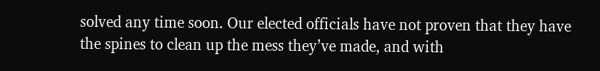solved any time soon. Our elected officials have not proven that they have the spines to clean up the mess they’ve made, and with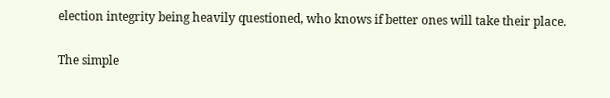election integrity being heavily questioned, who knows if better ones will take their place.

The simple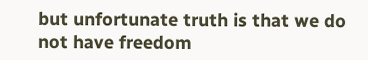but unfortunate truth is that we do not have freedom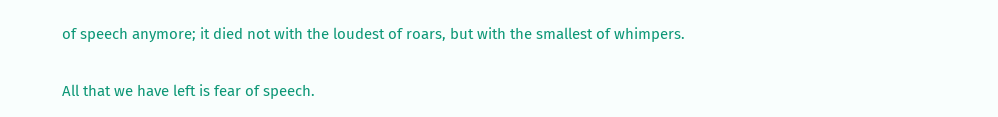of speech anymore; it died not with the loudest of roars, but with the smallest of whimpers.

All that we have left is fear of speech.